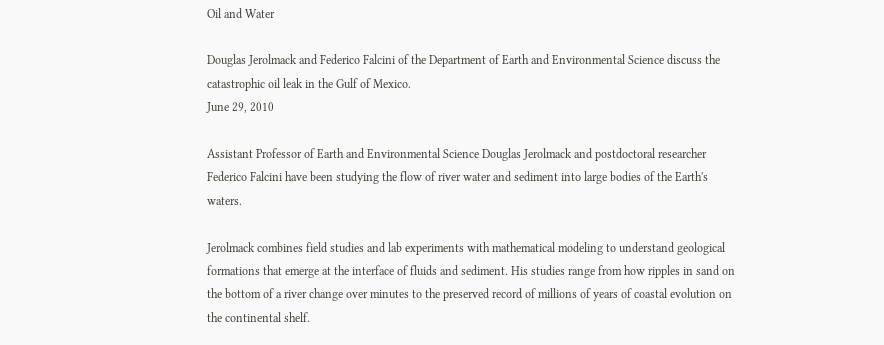Oil and Water

Douglas Jerolmack and Federico Falcini of the Department of Earth and Environmental Science discuss the catastrophic oil leak in the Gulf of Mexico.
June 29, 2010

Assistant Professor of Earth and Environmental Science Douglas Jerolmack and postdoctoral researcher Federico Falcini have been studying the flow of river water and sediment into large bodies of the Earth's waters.

Jerolmack combines field studies and lab experiments with mathematical modeling to understand geological formations that emerge at the interface of fluids and sediment. His studies range from how ripples in sand on the bottom of a river change over minutes to the preserved record of millions of years of coastal evolution on the continental shelf.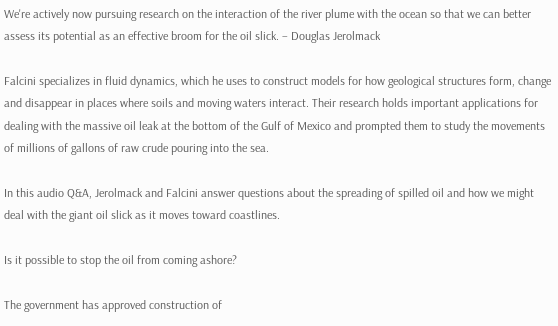We're actively now pursuing research on the interaction of the river plume with the ocean so that we can better assess its potential as an effective broom for the oil slick. – Douglas Jerolmack

Falcini specializes in fluid dynamics, which he uses to construct models for how geological structures form, change and disappear in places where soils and moving waters interact. Their research holds important applications for dealing with the massive oil leak at the bottom of the Gulf of Mexico and prompted them to study the movements of millions of gallons of raw crude pouring into the sea.

In this audio Q&A, Jerolmack and Falcini answer questions about the spreading of spilled oil and how we might deal with the giant oil slick as it moves toward coastlines.

Is it possible to stop the oil from coming ashore?

The government has approved construction of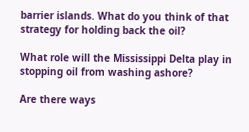barrier islands. What do you think of that strategy for holding back the oil?

What role will the Mississippi Delta play in stopping oil from washing ashore?

Are there ways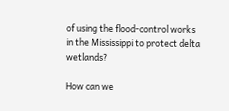of using the flood-control works
in the Mississippi to protect delta wetlands?

How can we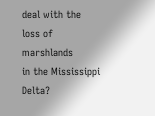deal with the loss of marshlands
in the Mississippi Delta?